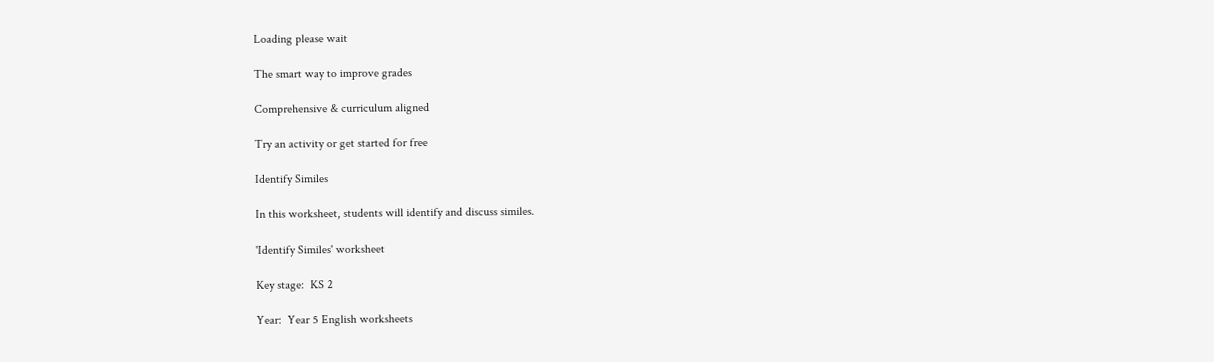Loading please wait

The smart way to improve grades

Comprehensive & curriculum aligned

Try an activity or get started for free

Identify Similes

In this worksheet, students will identify and discuss similes.

'Identify Similes' worksheet

Key stage:  KS 2

Year:  Year 5 English worksheets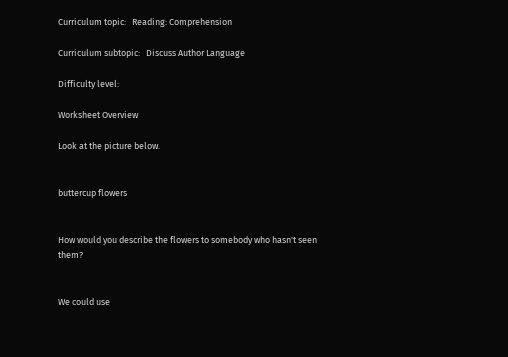Curriculum topic:   Reading: Comprehension

Curriculum subtopic:   Discuss Author Language

Difficulty level:

Worksheet Overview

Look at the picture below.


buttercup flowers


How would you describe the flowers to somebody who hasn't seen them?


We could use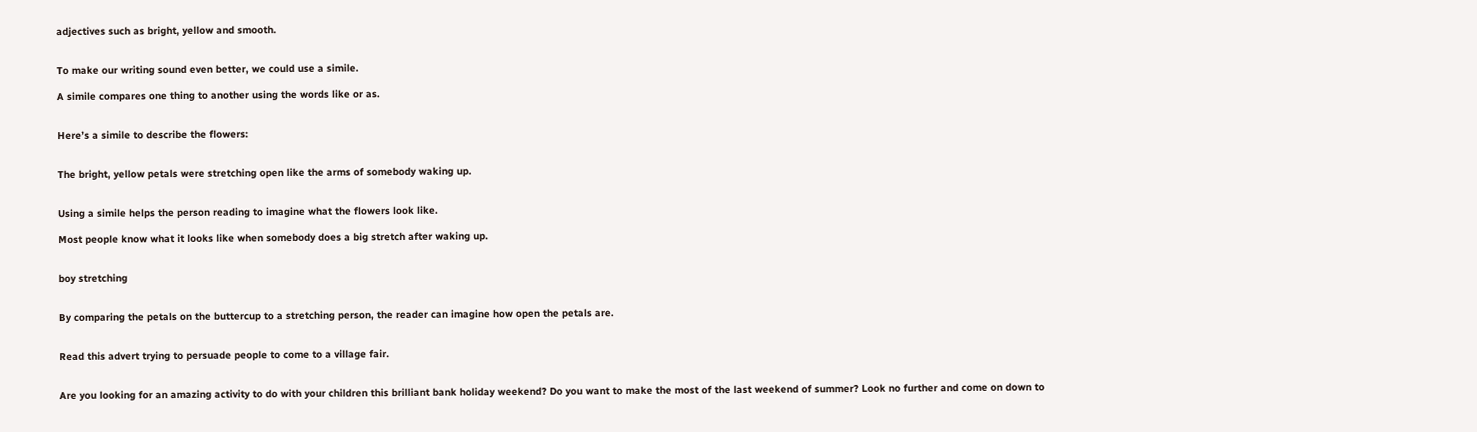adjectives such as bright, yellow and smooth.


To make our writing sound even better, we could use a simile.

A simile compares one thing to another using the words like or as.


Here’s a simile to describe the flowers:


The bright, yellow petals were stretching open like the arms of somebody waking up.


Using a simile helps the person reading to imagine what the flowers look like.

Most people know what it looks like when somebody does a big stretch after waking up.


boy stretching


By comparing the petals on the buttercup to a stretching person, the reader can imagine how open the petals are.


Read this advert trying to persuade people to come to a village fair.


Are you looking for an amazing activity to do with your children this brilliant bank holiday weekend? Do you want to make the most of the last weekend of summer? Look no further and come on down to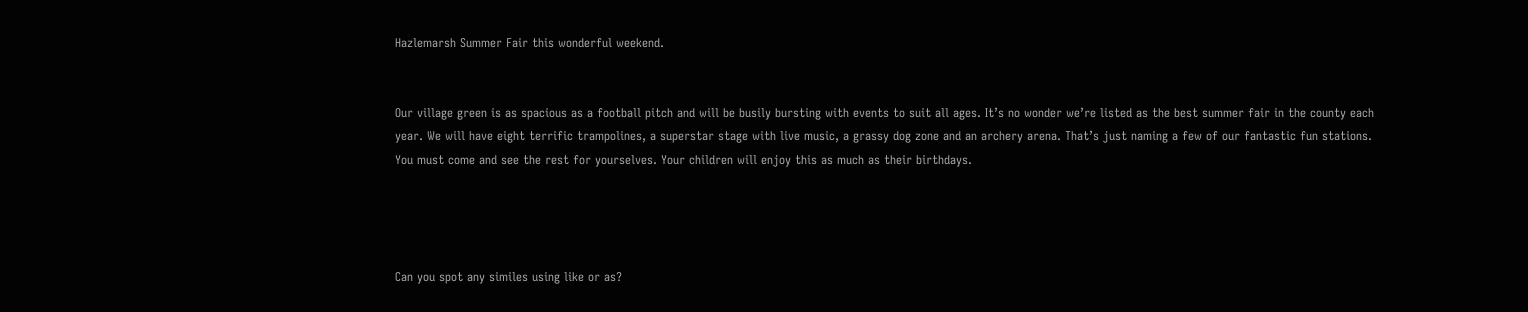Hazlemarsh Summer Fair this wonderful weekend.


Our village green is as spacious as a football pitch and will be busily bursting with events to suit all ages. It’s no wonder we’re listed as the best summer fair in the county each year. We will have eight terrific trampolines, a superstar stage with live music, a grassy dog zone and an archery arena. That’s just naming a few of our fantastic fun stations. You must come and see the rest for yourselves. Your children will enjoy this as much as their birthdays.




Can you spot any similes using like or as?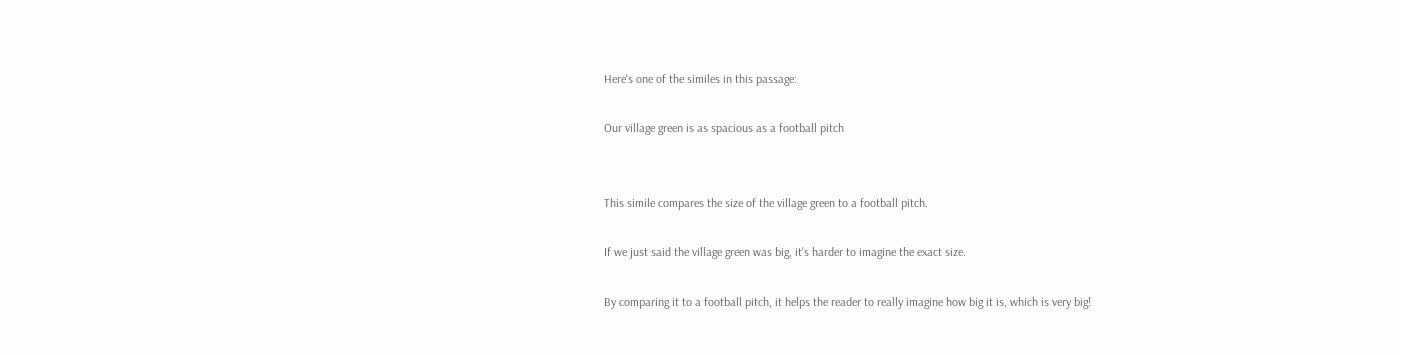Here's one of the similes in this passage:

Our village green is as spacious as a football pitch


This simile compares the size of the village green to a football pitch.

If we just said the village green was big, it's harder to imagine the exact size.

By comparing it to a football pitch, it helps the reader to really imagine how big it is, which is very big!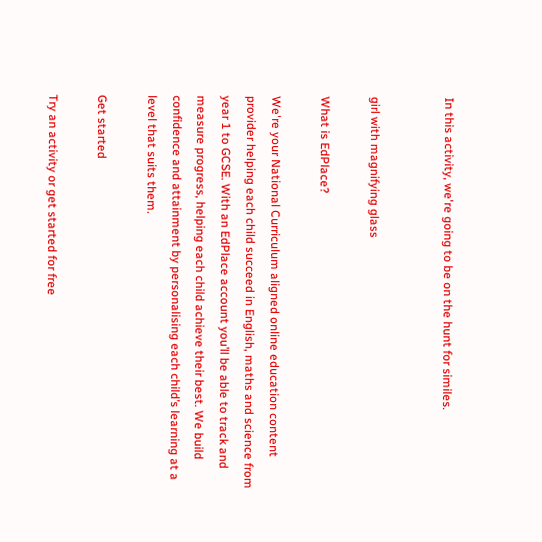In this activity, we're going to be on the hunt for similes.


girl with magnifying glass

What is EdPlace?

We're your National Curriculum aligned online education content provider helping each child succeed in English, maths and science from year 1 to GCSE. With an EdPlace account you’ll be able to track and measure progress, helping each child achieve their best. We build confidence and attainment by personalising each child’s learning at a level that suits them.

Get started

Try an activity or get started for free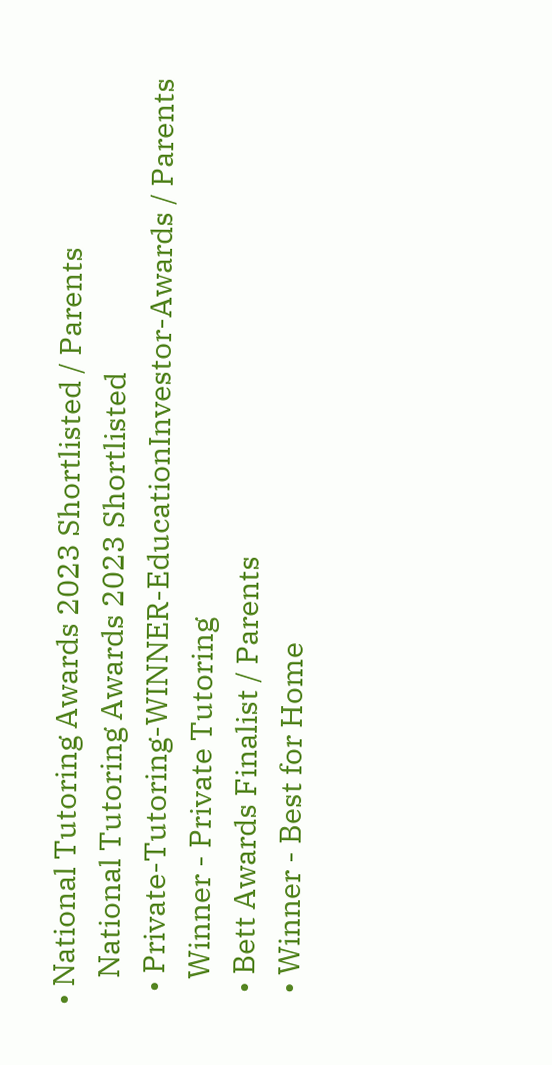• National Tutoring Awards 2023 Shortlisted / Parents
    National Tutoring Awards 2023 Shortlisted
  • Private-Tutoring-WINNER-EducationInvestor-Awards / Parents
    Winner - Private Tutoring
  • Bett Awards Finalist / Parents
  • Winner - Best for Home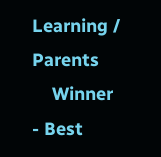Learning / Parents
    Winner - Best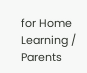for Home Learning / Parents